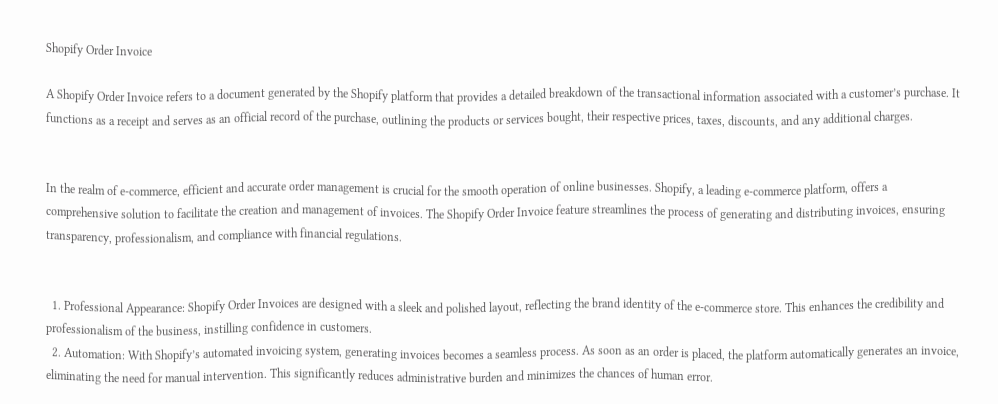Shopify Order Invoice

A Shopify Order Invoice refers to a document generated by the Shopify platform that provides a detailed breakdown of the transactional information associated with a customer’s purchase. It functions as a receipt and serves as an official record of the purchase, outlining the products or services bought, their respective prices, taxes, discounts, and any additional charges.


In the realm of e-commerce, efficient and accurate order management is crucial for the smooth operation of online businesses. Shopify, a leading e-commerce platform, offers a comprehensive solution to facilitate the creation and management of invoices. The Shopify Order Invoice feature streamlines the process of generating and distributing invoices, ensuring transparency, professionalism, and compliance with financial regulations.


  1. Professional Appearance: Shopify Order Invoices are designed with a sleek and polished layout, reflecting the brand identity of the e-commerce store. This enhances the credibility and professionalism of the business, instilling confidence in customers.
  2. Automation: With Shopify’s automated invoicing system, generating invoices becomes a seamless process. As soon as an order is placed, the platform automatically generates an invoice, eliminating the need for manual intervention. This significantly reduces administrative burden and minimizes the chances of human error.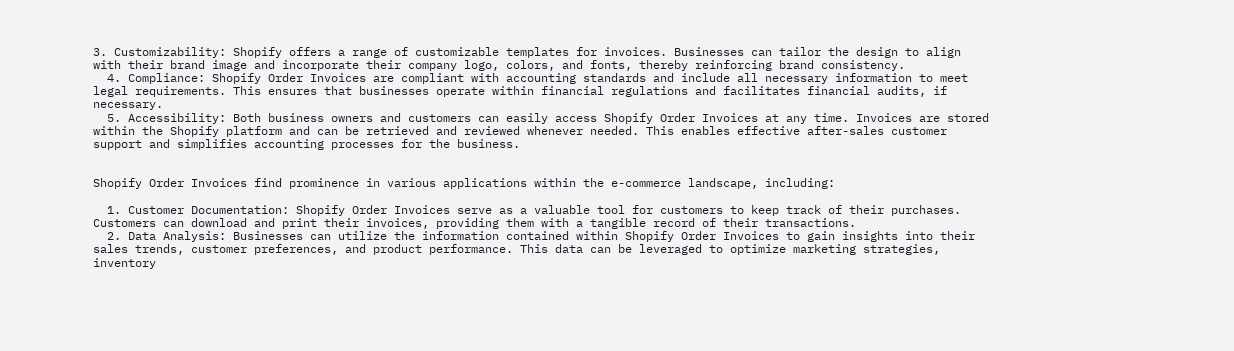3. Customizability: Shopify offers a range of customizable templates for invoices. Businesses can tailor the design to align with their brand image and incorporate their company logo, colors, and fonts, thereby reinforcing brand consistency.
  4. Compliance: Shopify Order Invoices are compliant with accounting standards and include all necessary information to meet legal requirements. This ensures that businesses operate within financial regulations and facilitates financial audits, if necessary.
  5. Accessibility: Both business owners and customers can easily access Shopify Order Invoices at any time. Invoices are stored within the Shopify platform and can be retrieved and reviewed whenever needed. This enables effective after-sales customer support and simplifies accounting processes for the business.


Shopify Order Invoices find prominence in various applications within the e-commerce landscape, including:

  1. Customer Documentation: Shopify Order Invoices serve as a valuable tool for customers to keep track of their purchases. Customers can download and print their invoices, providing them with a tangible record of their transactions.
  2. Data Analysis: Businesses can utilize the information contained within Shopify Order Invoices to gain insights into their sales trends, customer preferences, and product performance. This data can be leveraged to optimize marketing strategies, inventory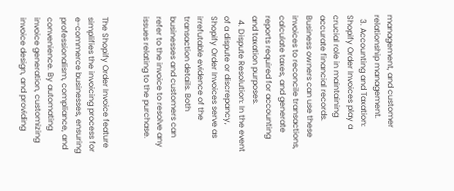management, and customer relationship management.
  3. Accounting and Taxation: Shopify Order Invoices play a crucial role in maintaining accurate financial records. Business owners can use these invoices to reconcile transactions, calculate taxes, and generate reports required for accounting and taxation purposes.
  4. Dispute Resolution: In the event of a dispute or discrepancy, Shopify Order Invoices serve as irrefutable evidence of the transaction details. Both businesses and customers can refer to the invoice to resolve any issues relating to the purchase.


The Shopify Order Invoice feature simplifies the invoicing process for e-commerce businesses, ensuring professionalism, compliance, and convenience. By automating invoice generation, customizing invoice design, and providing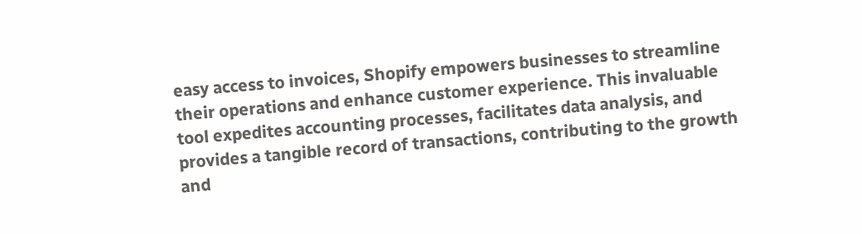easy access to invoices, Shopify empowers businesses to streamline their operations and enhance customer experience. This invaluable tool expedites accounting processes, facilitates data analysis, and provides a tangible record of transactions, contributing to the growth and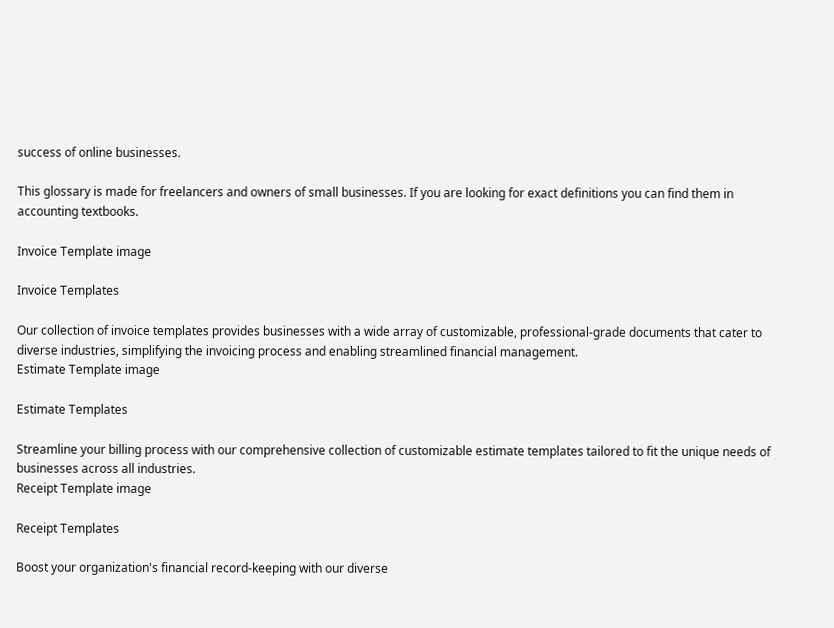success of online businesses.

This glossary is made for freelancers and owners of small businesses. If you are looking for exact definitions you can find them in accounting textbooks.

Invoice Template image

Invoice Templates

Our collection of invoice templates provides businesses with a wide array of customizable, professional-grade documents that cater to diverse industries, simplifying the invoicing process and enabling streamlined financial management.
Estimate Template image

Estimate Templates

Streamline your billing process with our comprehensive collection of customizable estimate templates tailored to fit the unique needs of businesses across all industries.
Receipt Template image

Receipt Templates

Boost your organization's financial record-keeping with our diverse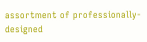assortment of professionally-designed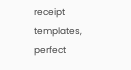receipt templates, perfect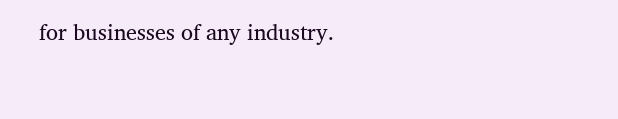for businesses of any industry.